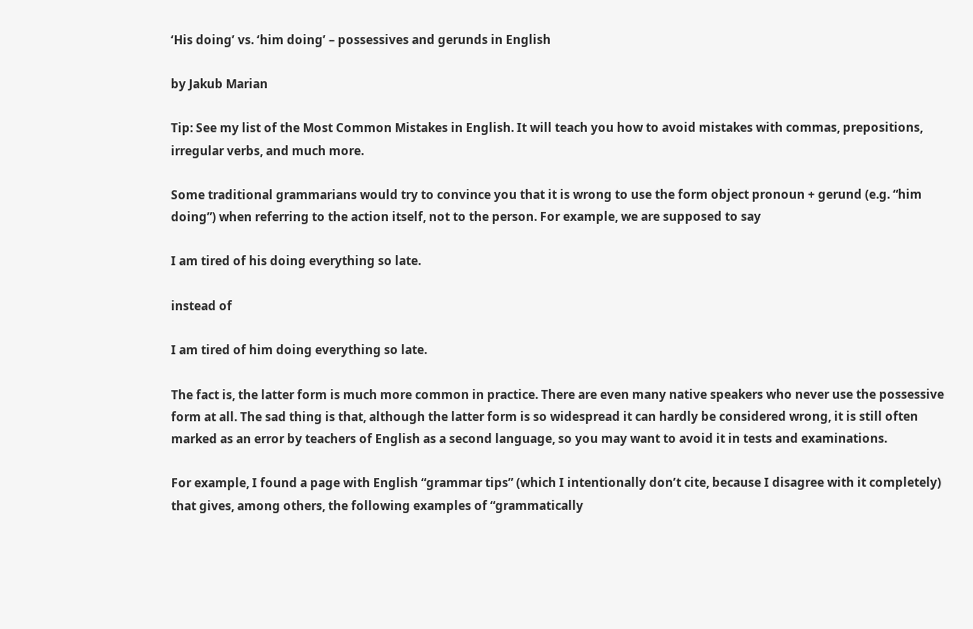‘His doing’ vs. ‘him doing’ – possessives and gerunds in English

by Jakub Marian

Tip: See my list of the Most Common Mistakes in English. It will teach you how to avoid mistakes with commas, prepositions, irregular verbs, and much more.

Some traditional grammarians would try to convince you that it is wrong to use the form object pronoun + gerund (e.g. “him doing”) when referring to the action itself, not to the person. For example, we are supposed to say

I am tired of his doing everything so late.

instead of

I am tired of him doing everything so late.

The fact is, the latter form is much more common in practice. There are even many native speakers who never use the possessive form at all. The sad thing is that, although the latter form is so widespread it can hardly be considered wrong, it is still often marked as an error by teachers of English as a second language, so you may want to avoid it in tests and examinations.

For example, I found a page with English “grammar tips” (which I intentionally don’t cite, because I disagree with it completely) that gives, among others, the following examples of “grammatically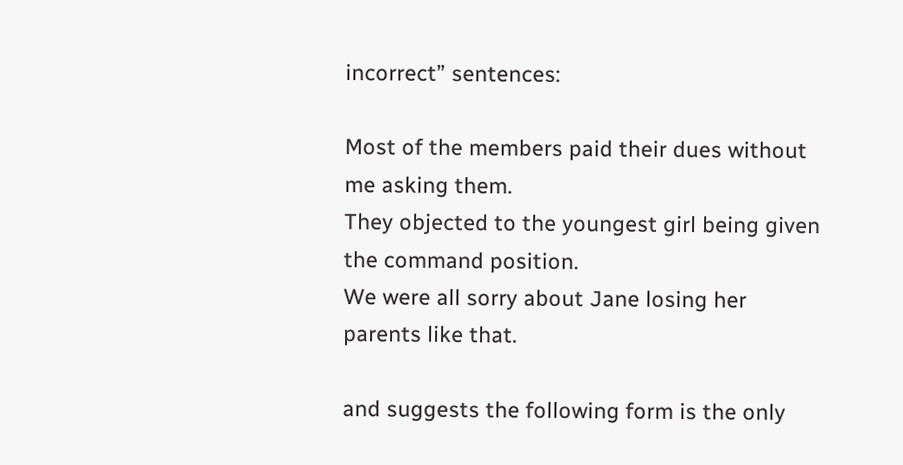incorrect” sentences:

Most of the members paid their dues without me asking them.
They objected to the youngest girl being given the command position.
We were all sorry about Jane losing her parents like that.

and suggests the following form is the only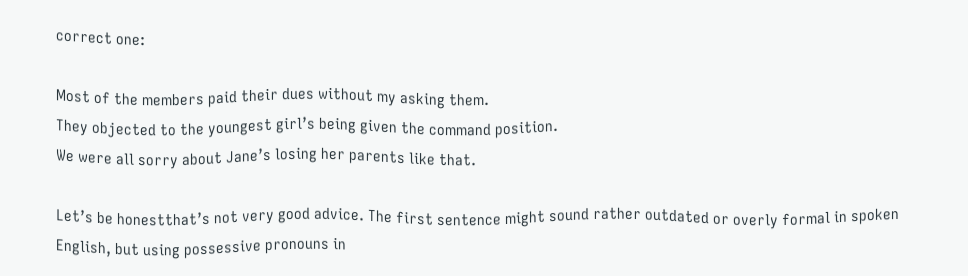correct one:

Most of the members paid their dues without my asking them.
They objected to the youngest girl’s being given the command position.
We were all sorry about Jane’s losing her parents like that.

Let’s be honestthat’s not very good advice. The first sentence might sound rather outdated or overly formal in spoken English, but using possessive pronouns in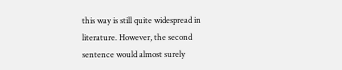this way is still quite widespread in literature. However, the second sentence would almost surely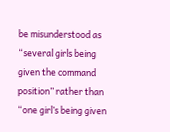be misunderstood as “several girls being given the command position” rather than “one girl’s being given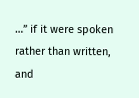…” if it were spoken rather than written, and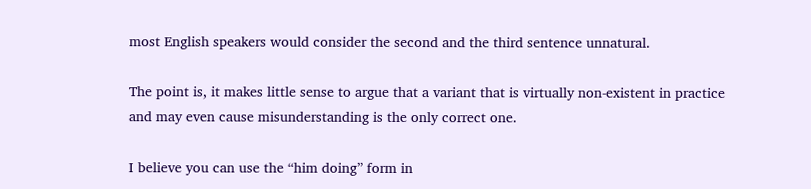most English speakers would consider the second and the third sentence unnatural.

The point is, it makes little sense to argue that a variant that is virtually non-existent in practice and may even cause misunderstanding is the only correct one.

I believe you can use the “him doing” form in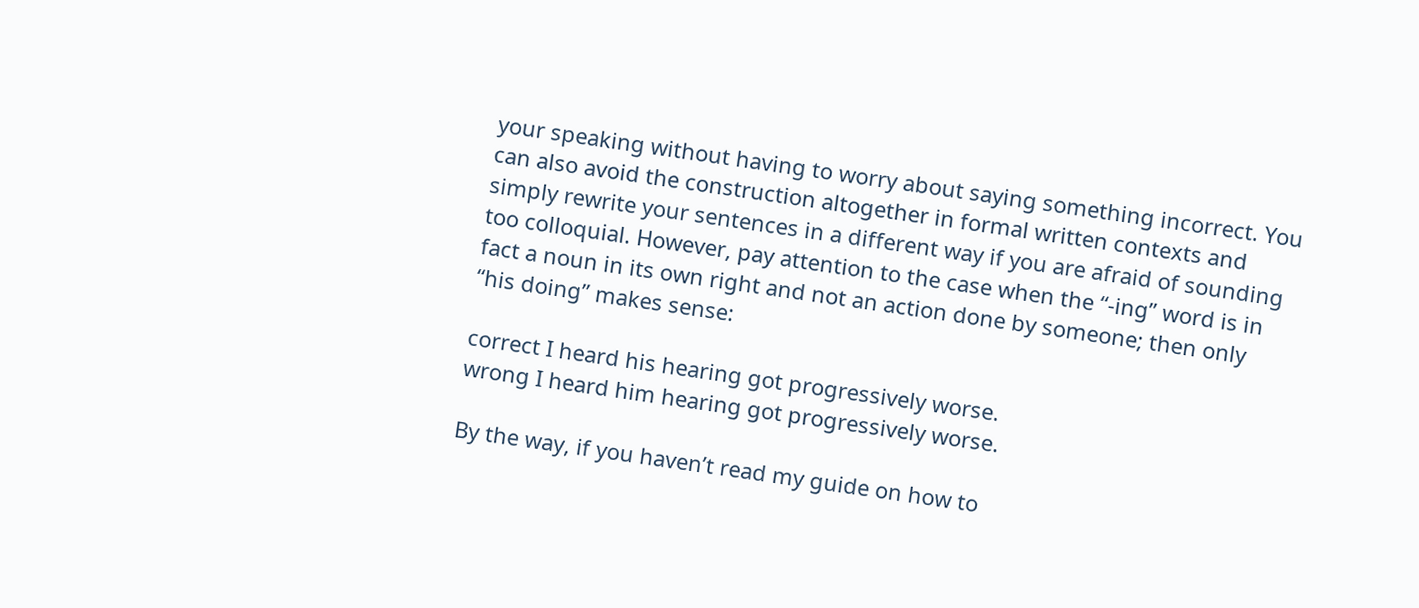your speaking without having to worry about saying something incorrect. You can also avoid the construction altogether in formal written contexts and simply rewrite your sentences in a different way if you are afraid of sounding too colloquial. However, pay attention to the case when the “-ing” word is in fact a noun in its own right and not an action done by someone; then only “his doing” makes sense:

correct I heard his hearing got progressively worse.
wrong I heard him hearing got progressively worse.

By the way, if you haven’t read my guide on how to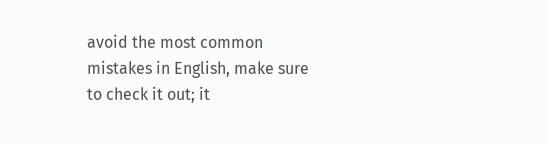avoid the most common mistakes in English, make sure to check it out; it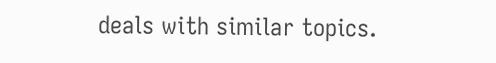deals with similar topics.